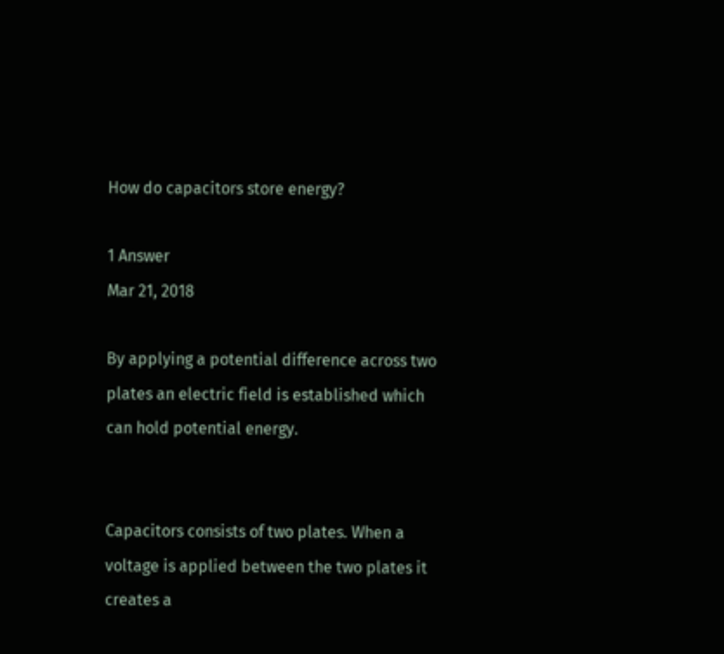How do capacitors store energy?

1 Answer
Mar 21, 2018

By applying a potential difference across two plates an electric field is established which can hold potential energy.


Capacitors consists of two plates. When a voltage is applied between the two plates it creates a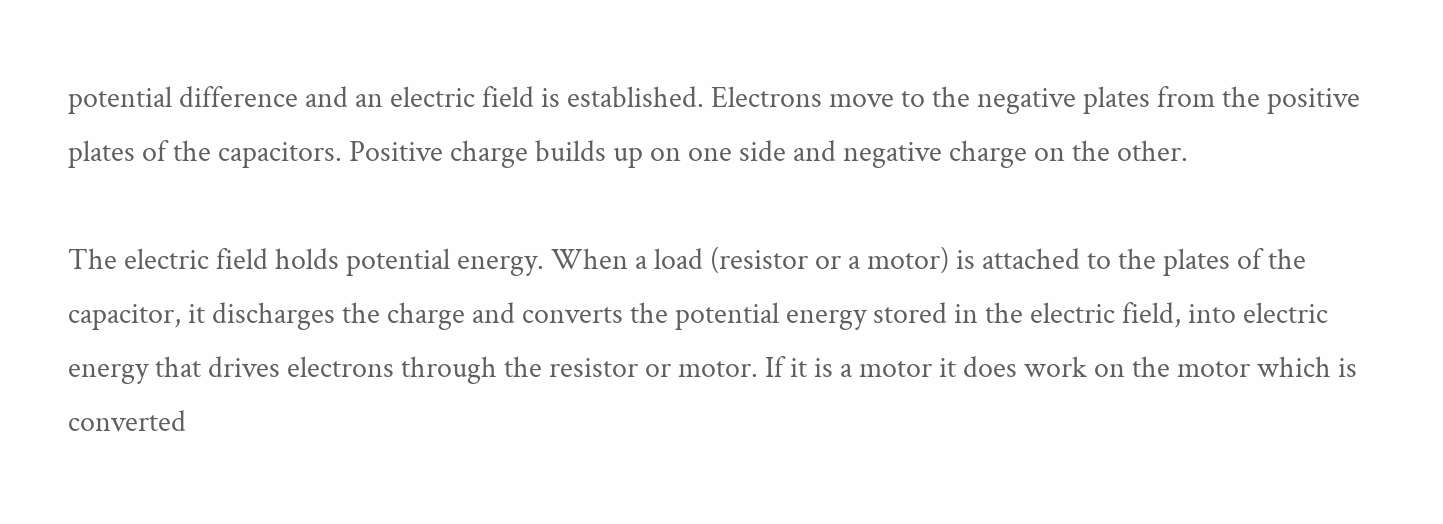potential difference and an electric field is established. Electrons move to the negative plates from the positive plates of the capacitors. Positive charge builds up on one side and negative charge on the other.

The electric field holds potential energy. When a load (resistor or a motor) is attached to the plates of the capacitor, it discharges the charge and converts the potential energy stored in the electric field, into electric energy that drives electrons through the resistor or motor. If it is a motor it does work on the motor which is converted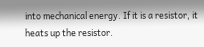into mechanical energy. If it is a resistor, it heats up the resistor.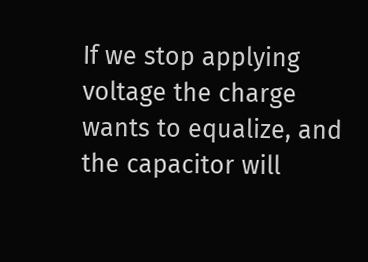If we stop applying voltage the charge wants to equalize, and the capacitor will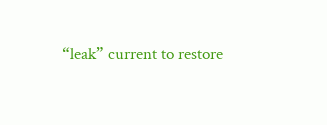“leak” current to restore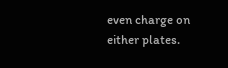even charge on either plates.